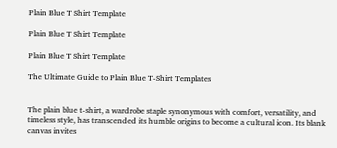Plain Blue T Shirt Template

Plain Blue T Shirt Template

Plain Blue T Shirt Template

The Ultimate Guide to Plain Blue T-Shirt Templates


The plain blue t-shirt, a wardrobe staple synonymous with comfort, versatility, and timeless style, has transcended its humble origins to become a cultural icon. Its blank canvas invites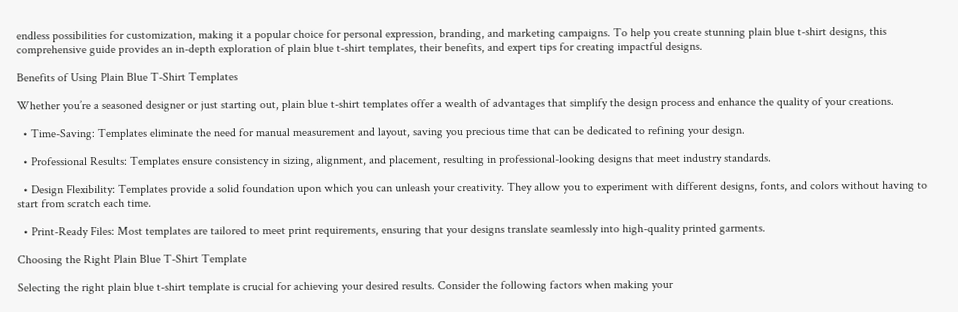endless possibilities for customization, making it a popular choice for personal expression, branding, and marketing campaigns. To help you create stunning plain blue t-shirt designs, this comprehensive guide provides an in-depth exploration of plain blue t-shirt templates, their benefits, and expert tips for creating impactful designs.

Benefits of Using Plain Blue T-Shirt Templates

Whether you’re a seasoned designer or just starting out, plain blue t-shirt templates offer a wealth of advantages that simplify the design process and enhance the quality of your creations.

  • Time-Saving: Templates eliminate the need for manual measurement and layout, saving you precious time that can be dedicated to refining your design.

  • Professional Results: Templates ensure consistency in sizing, alignment, and placement, resulting in professional-looking designs that meet industry standards.

  • Design Flexibility: Templates provide a solid foundation upon which you can unleash your creativity. They allow you to experiment with different designs, fonts, and colors without having to start from scratch each time.

  • Print-Ready Files: Most templates are tailored to meet print requirements, ensuring that your designs translate seamlessly into high-quality printed garments.

Choosing the Right Plain Blue T-Shirt Template

Selecting the right plain blue t-shirt template is crucial for achieving your desired results. Consider the following factors when making your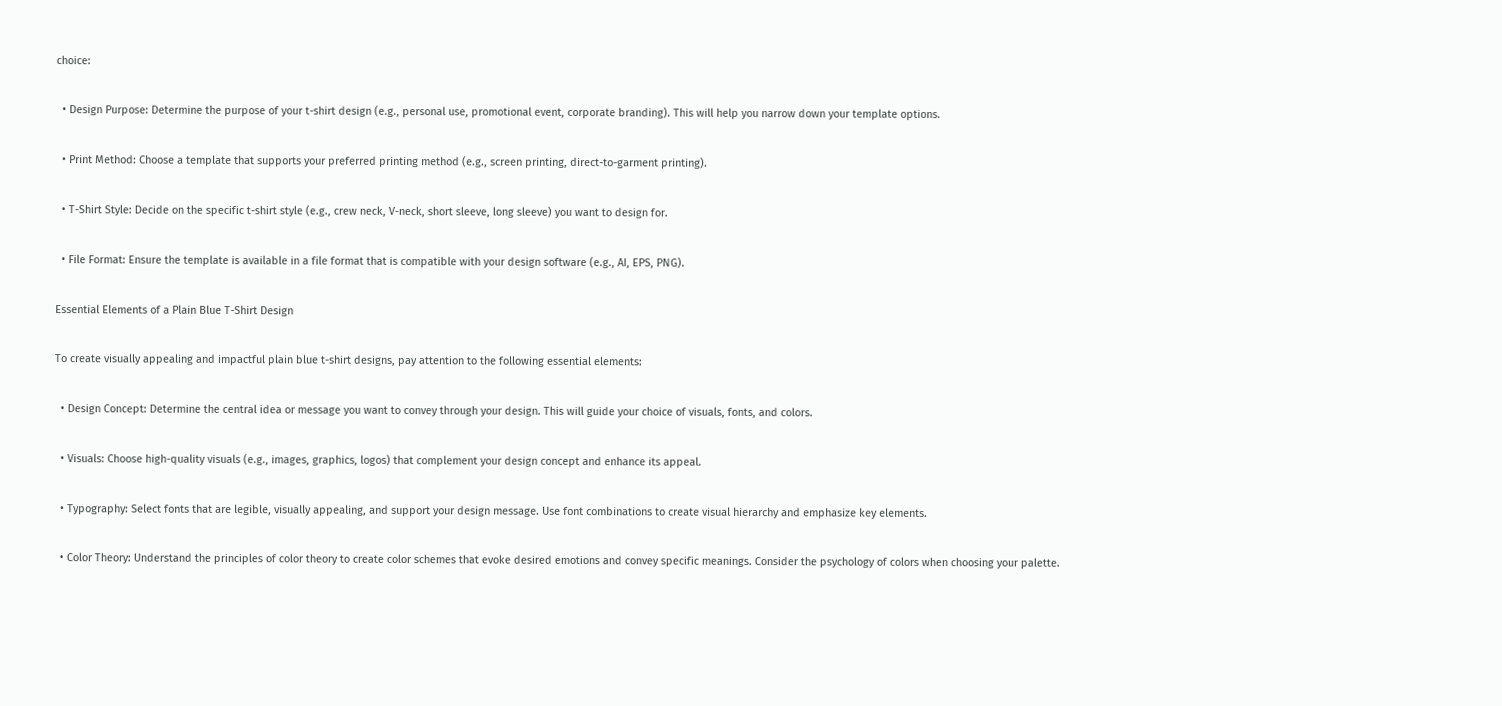choice:

  • Design Purpose: Determine the purpose of your t-shirt design (e.g., personal use, promotional event, corporate branding). This will help you narrow down your template options.

  • Print Method: Choose a template that supports your preferred printing method (e.g., screen printing, direct-to-garment printing).

  • T-Shirt Style: Decide on the specific t-shirt style (e.g., crew neck, V-neck, short sleeve, long sleeve) you want to design for.

  • File Format: Ensure the template is available in a file format that is compatible with your design software (e.g., AI, EPS, PNG).

Essential Elements of a Plain Blue T-Shirt Design

To create visually appealing and impactful plain blue t-shirt designs, pay attention to the following essential elements:

  • Design Concept: Determine the central idea or message you want to convey through your design. This will guide your choice of visuals, fonts, and colors.

  • Visuals: Choose high-quality visuals (e.g., images, graphics, logos) that complement your design concept and enhance its appeal.

  • Typography: Select fonts that are legible, visually appealing, and support your design message. Use font combinations to create visual hierarchy and emphasize key elements.

  • Color Theory: Understand the principles of color theory to create color schemes that evoke desired emotions and convey specific meanings. Consider the psychology of colors when choosing your palette.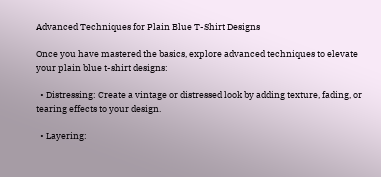Advanced Techniques for Plain Blue T-Shirt Designs

Once you have mastered the basics, explore advanced techniques to elevate your plain blue t-shirt designs:

  • Distressing: Create a vintage or distressed look by adding texture, fading, or tearing effects to your design.

  • Layering: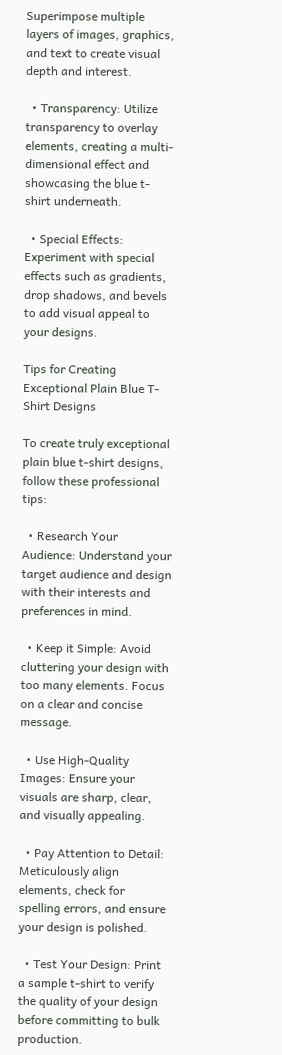Superimpose multiple layers of images, graphics, and text to create visual depth and interest.

  • Transparency: Utilize transparency to overlay elements, creating a multi-dimensional effect and showcasing the blue t-shirt underneath.

  • Special Effects: Experiment with special effects such as gradients, drop shadows, and bevels to add visual appeal to your designs.

Tips for Creating Exceptional Plain Blue T-Shirt Designs

To create truly exceptional plain blue t-shirt designs, follow these professional tips:

  • Research Your Audience: Understand your target audience and design with their interests and preferences in mind.

  • Keep it Simple: Avoid cluttering your design with too many elements. Focus on a clear and concise message.

  • Use High-Quality Images: Ensure your visuals are sharp, clear, and visually appealing.

  • Pay Attention to Detail: Meticulously align elements, check for spelling errors, and ensure your design is polished.

  • Test Your Design: Print a sample t-shirt to verify the quality of your design before committing to bulk production.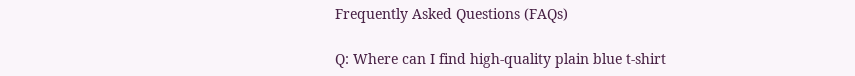Frequently Asked Questions (FAQs)

Q: Where can I find high-quality plain blue t-shirt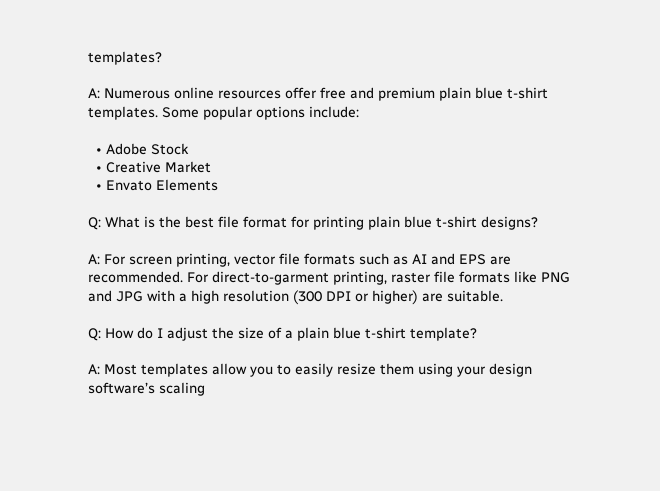templates?

A: Numerous online resources offer free and premium plain blue t-shirt templates. Some popular options include:

  • Adobe Stock
  • Creative Market
  • Envato Elements

Q: What is the best file format for printing plain blue t-shirt designs?

A: For screen printing, vector file formats such as AI and EPS are recommended. For direct-to-garment printing, raster file formats like PNG and JPG with a high resolution (300 DPI or higher) are suitable.

Q: How do I adjust the size of a plain blue t-shirt template?

A: Most templates allow you to easily resize them using your design software’s scaling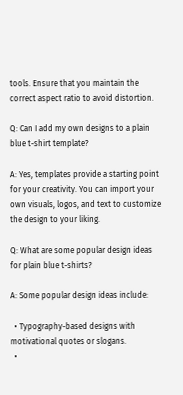tools. Ensure that you maintain the correct aspect ratio to avoid distortion.

Q: Can I add my own designs to a plain blue t-shirt template?

A: Yes, templates provide a starting point for your creativity. You can import your own visuals, logos, and text to customize the design to your liking.

Q: What are some popular design ideas for plain blue t-shirts?

A: Some popular design ideas include:

  • Typography-based designs with motivational quotes or slogans.
  •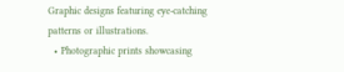Graphic designs featuring eye-catching patterns or illustrations.
  • Photographic prints showcasing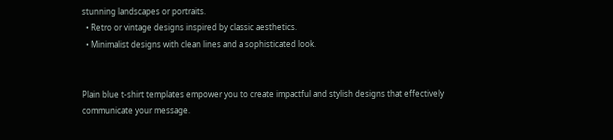stunning landscapes or portraits.
  • Retro or vintage designs inspired by classic aesthetics.
  • Minimalist designs with clean lines and a sophisticated look.


Plain blue t-shirt templates empower you to create impactful and stylish designs that effectively communicate your message.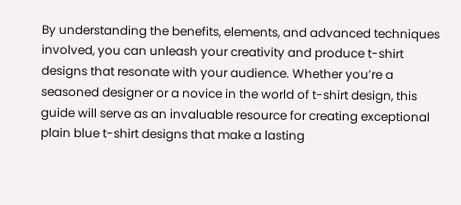By understanding the benefits, elements, and advanced techniques involved, you can unleash your creativity and produce t-shirt designs that resonate with your audience. Whether you’re a seasoned designer or a novice in the world of t-shirt design, this guide will serve as an invaluable resource for creating exceptional plain blue t-shirt designs that make a lasting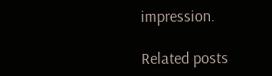impression.

Related posts